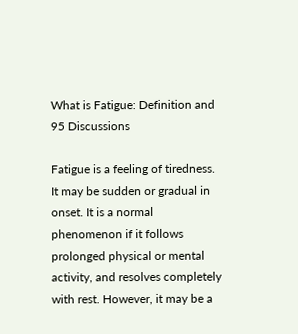What is Fatigue: Definition and 95 Discussions

Fatigue is a feeling of tiredness. It may be sudden or gradual in onset. It is a normal phenomenon if it follows prolonged physical or mental activity, and resolves completely with rest. However, it may be a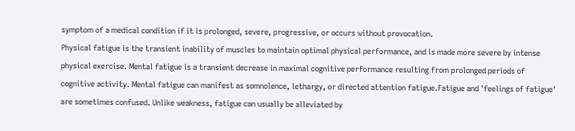symptom of a medical condition if it is prolonged, severe, progressive, or occurs without provocation.
Physical fatigue is the transient inability of muscles to maintain optimal physical performance, and is made more severe by intense physical exercise. Mental fatigue is a transient decrease in maximal cognitive performance resulting from prolonged periods of cognitive activity. Mental fatigue can manifest as somnolence, lethargy, or directed attention fatigue.Fatigue and 'feelings of fatigue' are sometimes confused. Unlike weakness, fatigue can usually be alleviated by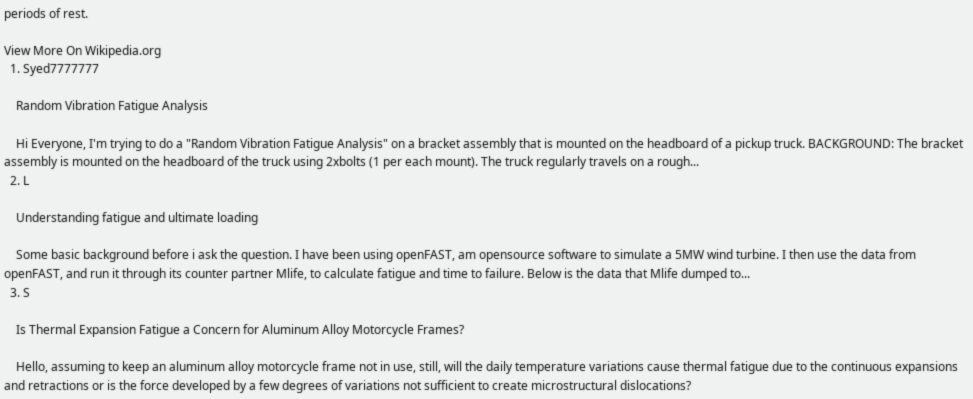periods of rest.

View More On Wikipedia.org
  1. Syed7777777

    Random Vibration Fatigue Analysis

    Hi Everyone, I'm trying to do a "Random Vibration Fatigue Analysis" on a bracket assembly that is mounted on the headboard of a pickup truck. BACKGROUND: The bracket assembly is mounted on the headboard of the truck using 2xbolts (1 per each mount). The truck regularly travels on a rough...
  2. L

    Understanding fatigue and ultimate loading

    Some basic background before i ask the question. I have been using openFAST, am opensource software to simulate a 5MW wind turbine. I then use the data from openFAST, and run it through its counter partner Mlife, to calculate fatigue and time to failure. Below is the data that Mlife dumped to...
  3. S

    Is Thermal Expansion Fatigue a Concern for Aluminum Alloy Motorcycle Frames?

    Hello, assuming to keep an aluminum alloy motorcycle frame not in use, still, will the daily temperature variations cause thermal fatigue due to the continuous expansions and retractions or is the force developed by a few degrees of variations not sufficient to create microstructural dislocations?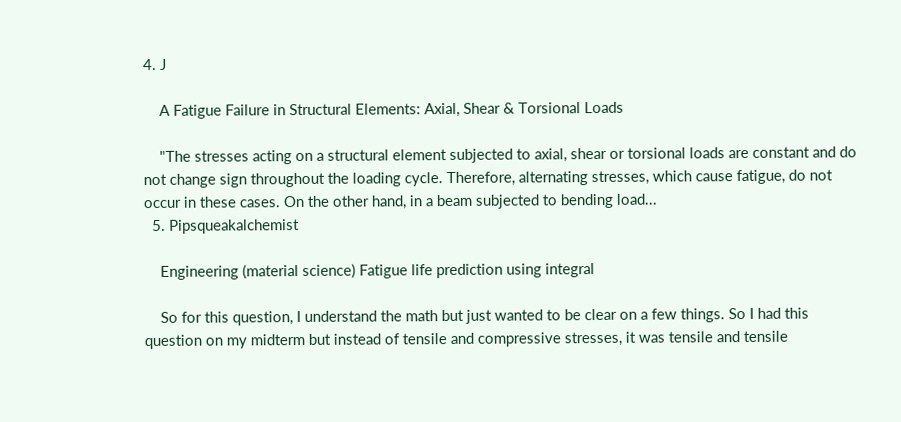4. J

    A Fatigue Failure in Structural Elements: Axial, Shear & Torsional Loads

    "The stresses acting on a structural element subjected to axial, shear or torsional loads are constant and do not change sign throughout the loading cycle. Therefore, alternating stresses, which cause fatigue, do not occur in these cases. On the other hand, in a beam subjected to bending load...
  5. Pipsqueakalchemist

    Engineering (material science) Fatigue life prediction using integral

    So for this question, I understand the math but just wanted to be clear on a few things. So I had this question on my midterm but instead of tensile and compressive stresses, it was tensile and tensile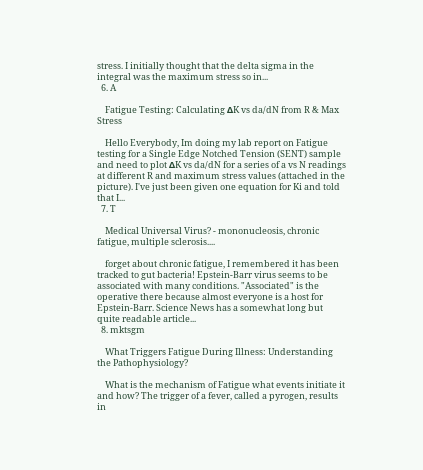stress. I initially thought that the delta sigma in the integral was the maximum stress so in...
  6. A

    Fatigue Testing: Calculating ΔK vs da/dN from R & Max Stress

    Hello Everybody, Im doing my lab report on Fatigue testing for a Single Edge Notched Tension (SENT) sample and need to plot ΔK vs da/dN for a series of a vs N readings at different R and maximum stress values (attached in the picture). I've just been given one equation for Ki and told that I...
  7. T

    Medical Universal Virus? - mononucleosis, chronic fatigue, multiple sclerosis....

    forget about chronic fatigue, I remembered it has been tracked to gut bacteria! Epstein-Barr virus seems to be associated with many conditions. "Associated" is the operative there because almost everyone is a host for Epstein-Barr. Science News has a somewhat long but quite readable article...
  8. mktsgm

    What Triggers Fatigue During Illness: Understanding the Pathophysiology?

    What is the mechanism of Fatigue what events initiate it and how? The trigger of a fever, called a pyrogen, results in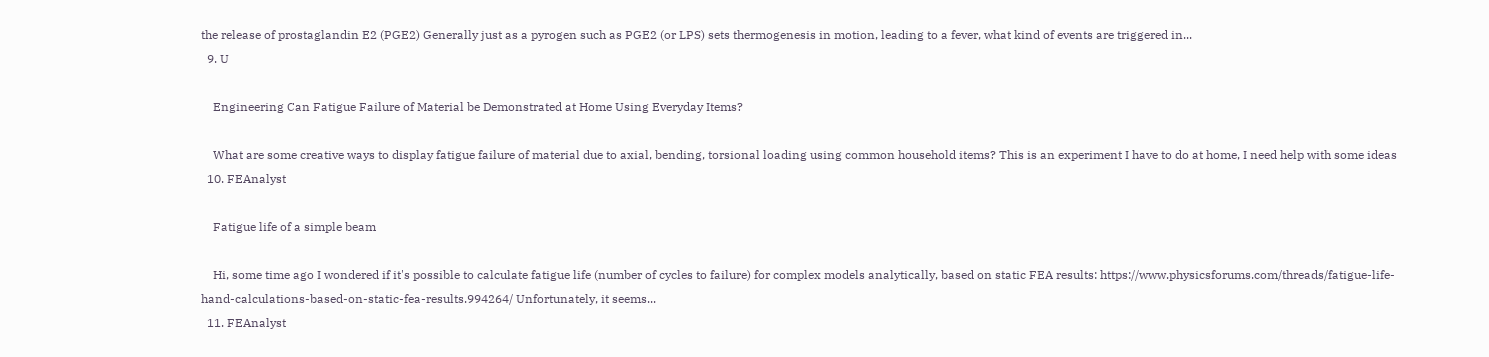the release of prostaglandin E2 (PGE2) Generally just as a pyrogen such as PGE2 (or LPS) sets thermogenesis in motion, leading to a fever, what kind of events are triggered in...
  9. U

    Engineering Can Fatigue Failure of Material be Demonstrated at Home Using Everyday Items?

    What are some creative ways to display fatigue failure of material due to axial, bending, torsional loading using common household items? This is an experiment I have to do at home, I need help with some ideas
  10. FEAnalyst

    Fatigue life of a simple beam

    Hi, some time ago I wondered if it's possible to calculate fatigue life (number of cycles to failure) for complex models analytically, based on static FEA results: https://www.physicsforums.com/threads/fatigue-life-hand-calculations-based-on-static-fea-results.994264/ Unfortunately, it seems...
  11. FEAnalyst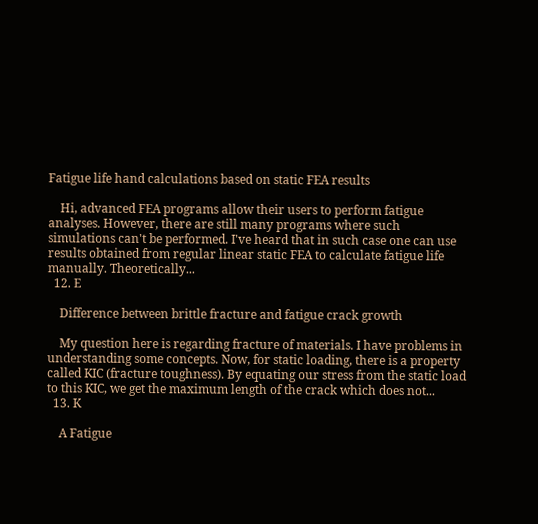Fatigue life hand calculations based on static FEA results

    Hi, advanced FEA programs allow their users to perform fatigue analyses. However, there are still many programs where such simulations can't be performed. I've heard that in such case one can use results obtained from regular linear static FEA to calculate fatigue life manually. Theoretically...
  12. E

    Difference between brittle fracture and fatigue crack growth

    My question here is regarding fracture of materials. I have problems in understanding some concepts. Now, for static loading, there is a property called KIC (fracture toughness). By equating our stress from the static load to this KIC, we get the maximum length of the crack which does not...
  13. K

    A Fatigue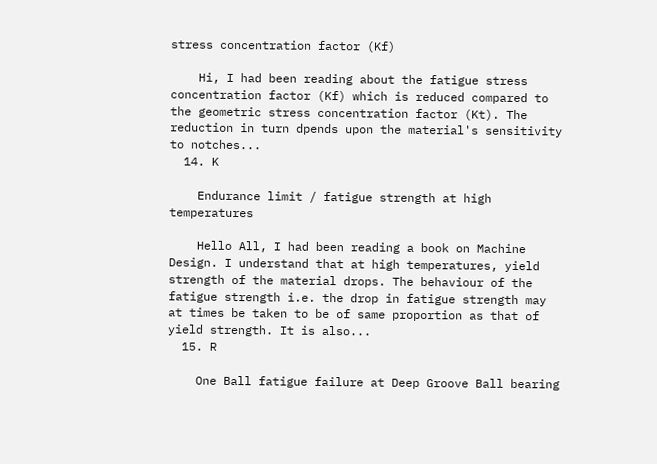stress concentration factor (Kf)

    Hi, I had been reading about the fatigue stress concentration factor (Kf) which is reduced compared to the geometric stress concentration factor (Kt). The reduction in turn dpends upon the material's sensitivity to notches...
  14. K

    Endurance limit / fatigue strength at high temperatures

    Hello All, I had been reading a book on Machine Design. I understand that at high temperatures, yield strength of the material drops. The behaviour of the fatigue strength i.e. the drop in fatigue strength may at times be taken to be of same proportion as that of yield strength. It is also...
  15. R

    One Ball fatigue failure at Deep Groove Ball bearing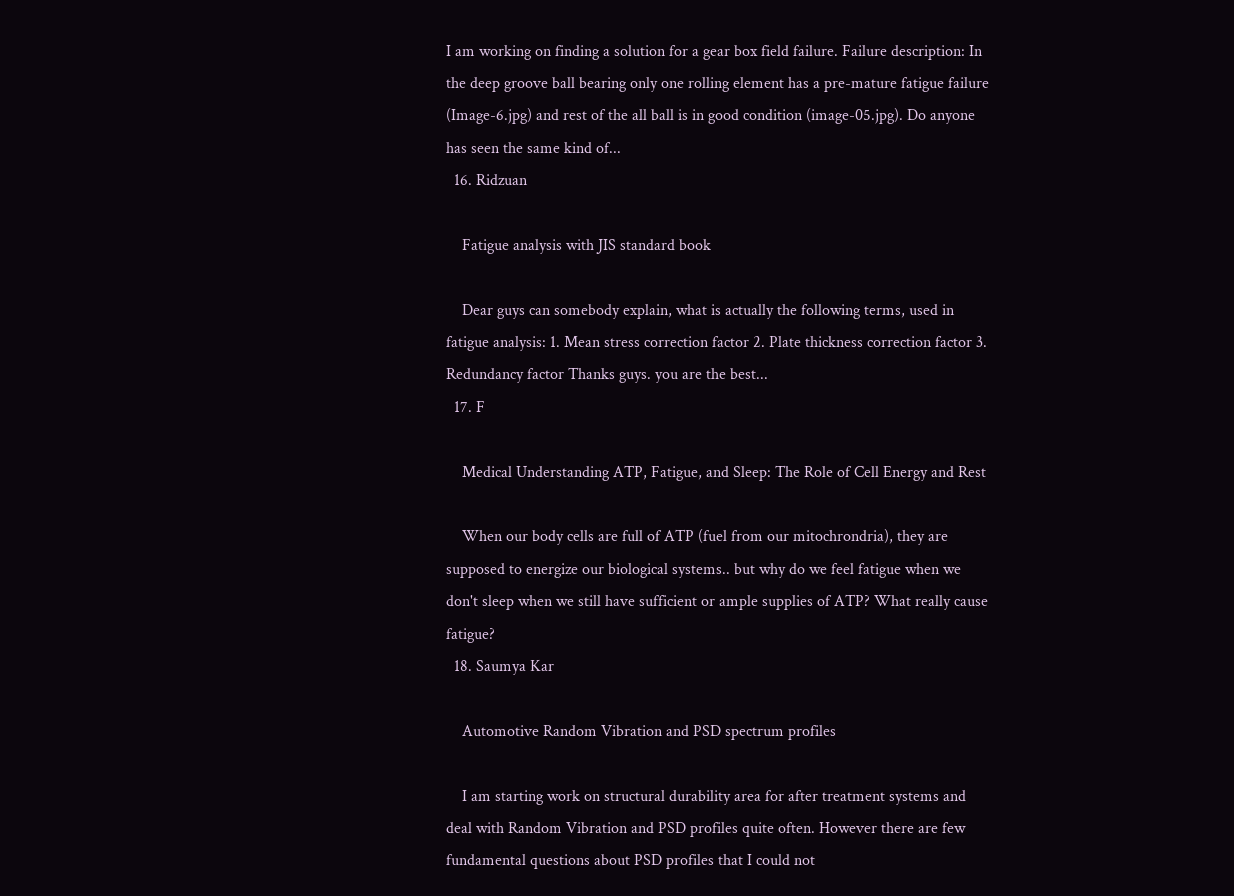I am working on finding a solution for a gear box field failure. Failure description: In the deep groove ball bearing only one rolling element has a pre-mature fatigue failure (Image-6.jpg) and rest of the all ball is in good condition (image-05.jpg). Do anyone has seen the same kind of...
  16. Ridzuan

    Fatigue analysis with JIS standard book

    Dear guys can somebody explain, what is actually the following terms, used in fatigue analysis: 1. Mean stress correction factor 2. Plate thickness correction factor 3. Redundancy factor Thanks guys. you are the best...
  17. F

    Medical Understanding ATP, Fatigue, and Sleep: The Role of Cell Energy and Rest

    When our body cells are full of ATP (fuel from our mitochrondria), they are supposed to energize our biological systems.. but why do we feel fatigue when we don't sleep when we still have sufficient or ample supplies of ATP? What really cause fatigue?
  18. Saumya Kar

    Automotive Random Vibration and PSD spectrum profiles

    I am starting work on structural durability area for after treatment systems and deal with Random Vibration and PSD profiles quite often. However there are few fundamental questions about PSD profiles that I could not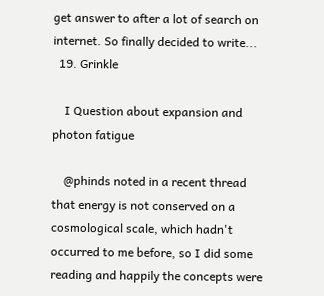get answer to after a lot of search on internet. So finally decided to write...
  19. Grinkle

    I Question about expansion and photon fatigue

    @phinds noted in a recent thread that energy is not conserved on a cosmological scale, which hadn't occurred to me before, so I did some reading and happily the concepts were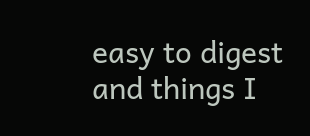easy to digest and things I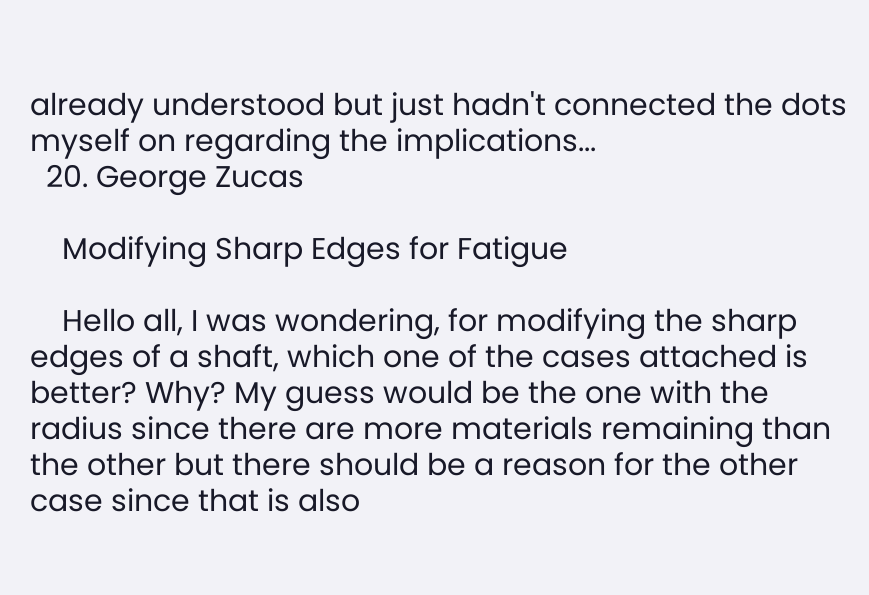already understood but just hadn't connected the dots myself on regarding the implications...
  20. George Zucas

    Modifying Sharp Edges for Fatigue

    Hello all, I was wondering, for modifying the sharp edges of a shaft, which one of the cases attached is better? Why? My guess would be the one with the radius since there are more materials remaining than the other but there should be a reason for the other case since that is also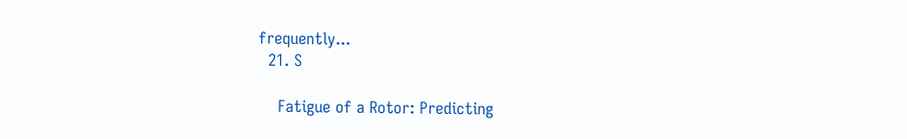frequently...
  21. S

    Fatigue of a Rotor: Predicting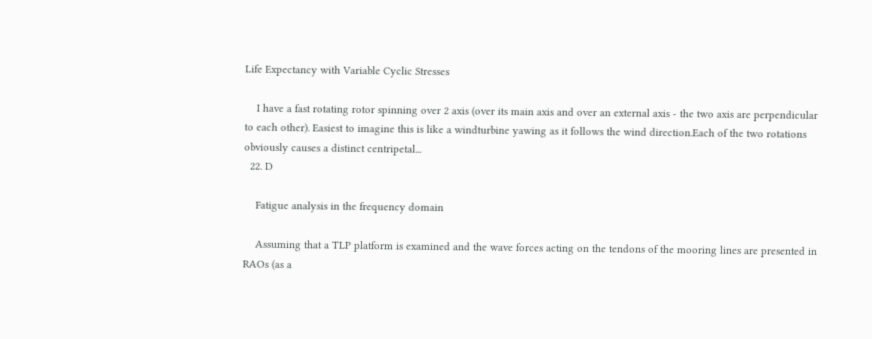Life Expectancy with Variable Cyclic Stresses

    I have a fast rotating rotor spinning over 2 axis (over its main axis and over an external axis - the two axis are perpendicular to each other). Easiest to imagine this is like a windturbine yawing as it follows the wind direction.Each of the two rotations obviously causes a distinct centripetal...
  22. D

    Fatigue analysis in the frequency domain

    Assuming that a TLP platform is examined and the wave forces acting on the tendons of the mooring lines are presented in RAOs (as a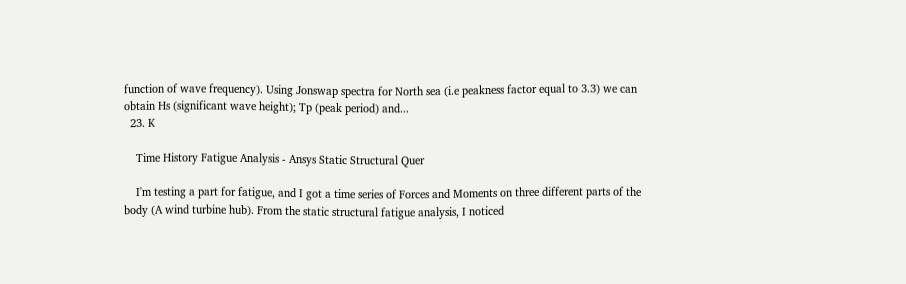function of wave frequency). Using Jonswap spectra for North sea (i.e peakness factor equal to 3.3) we can obtain Hs (significant wave height); Tp (peak period) and...
  23. K

    Time History Fatigue Analysis - Ansys Static Structural Quer

    I'm testing a part for fatigue, and I got a time series of Forces and Moments on three different parts of the body (A wind turbine hub). From the static structural fatigue analysis, I noticed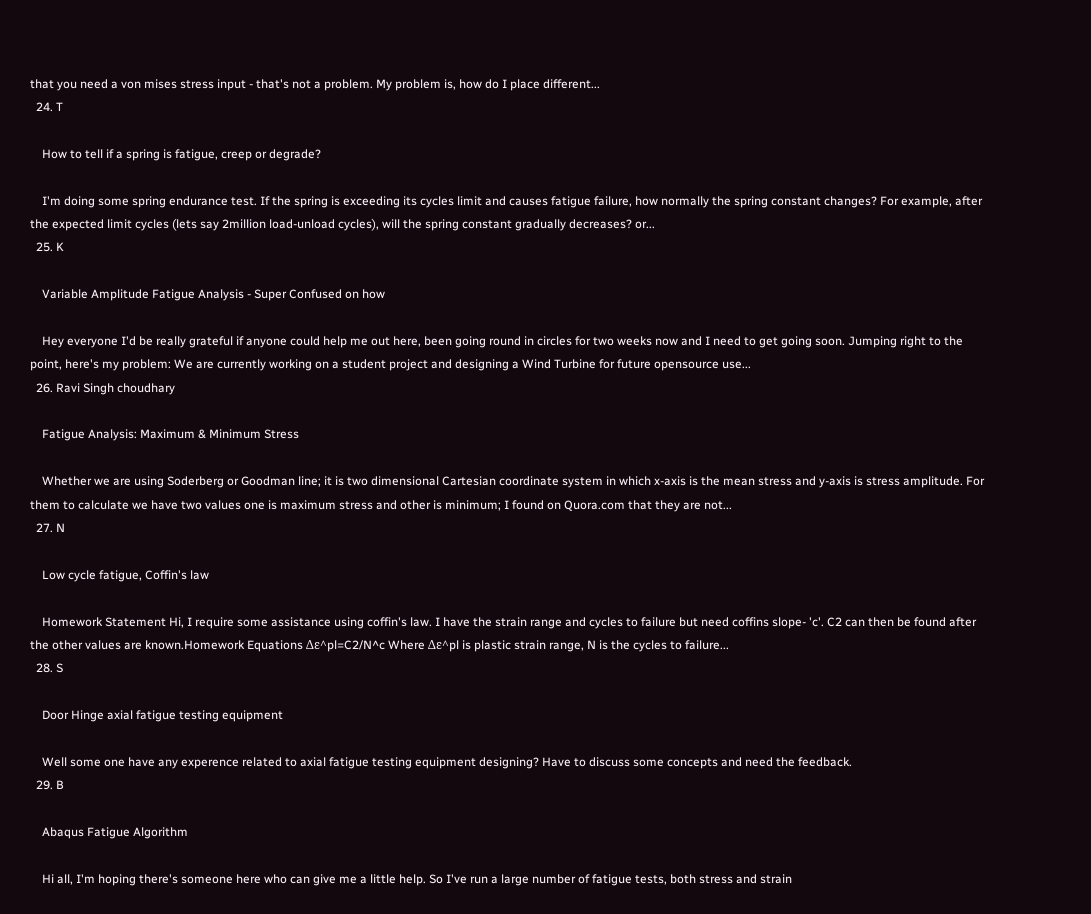that you need a von mises stress input - that's not a problem. My problem is, how do I place different...
  24. T

    How to tell if a spring is fatigue, creep or degrade?

    I'm doing some spring endurance test. If the spring is exceeding its cycles limit and causes fatigue failure, how normally the spring constant changes? For example, after the expected limit cycles (lets say 2million load-unload cycles), will the spring constant gradually decreases? or...
  25. K

    Variable Amplitude Fatigue Analysis - Super Confused on how

    Hey everyone I'd be really grateful if anyone could help me out here, been going round in circles for two weeks now and I need to get going soon. Jumping right to the point, here's my problem: We are currently working on a student project and designing a Wind Turbine for future opensource use...
  26. Ravi Singh choudhary

    Fatigue Analysis: Maximum & Minimum Stress

    Whether we are using Soderberg or Goodman line; it is two dimensional Cartesian coordinate system in which x-axis is the mean stress and y-axis is stress amplitude. For them to calculate we have two values one is maximum stress and other is minimum; I found on Quora.com that they are not...
  27. N

    Low cycle fatigue, Coffin's law

    Homework Statement Hi, I require some assistance using coffin's law. I have the strain range and cycles to failure but need coffins slope- 'c'. C2 can then be found after the other values are known.Homework Equations Δε^pl=C2/N^c Where Δε^pl is plastic strain range, N is the cycles to failure...
  28. S

    Door Hinge axial fatigue testing equipment

    Well some one have any experence related to axial fatigue testing equipment designing? Have to discuss some concepts and need the feedback.
  29. B

    Abaqus Fatigue Algorithm

    Hi all, I'm hoping there's someone here who can give me a little help. So I've run a large number of fatigue tests, both stress and strain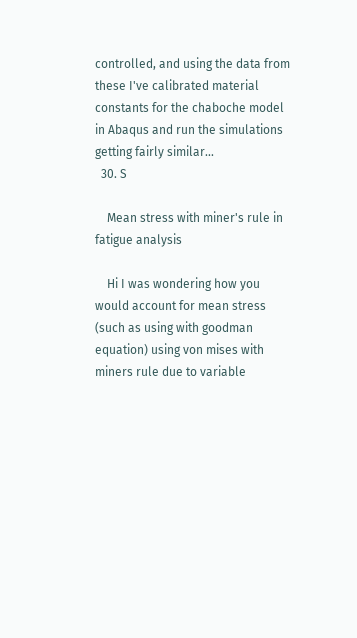controlled, and using the data from these I've calibrated material constants for the chaboche model in Abaqus and run the simulations getting fairly similar...
  30. S

    Mean stress with miner's rule in fatigue analysis

    Hi I was wondering how you would account for mean stress (such as using with goodman equation) using von mises with miners rule due to variable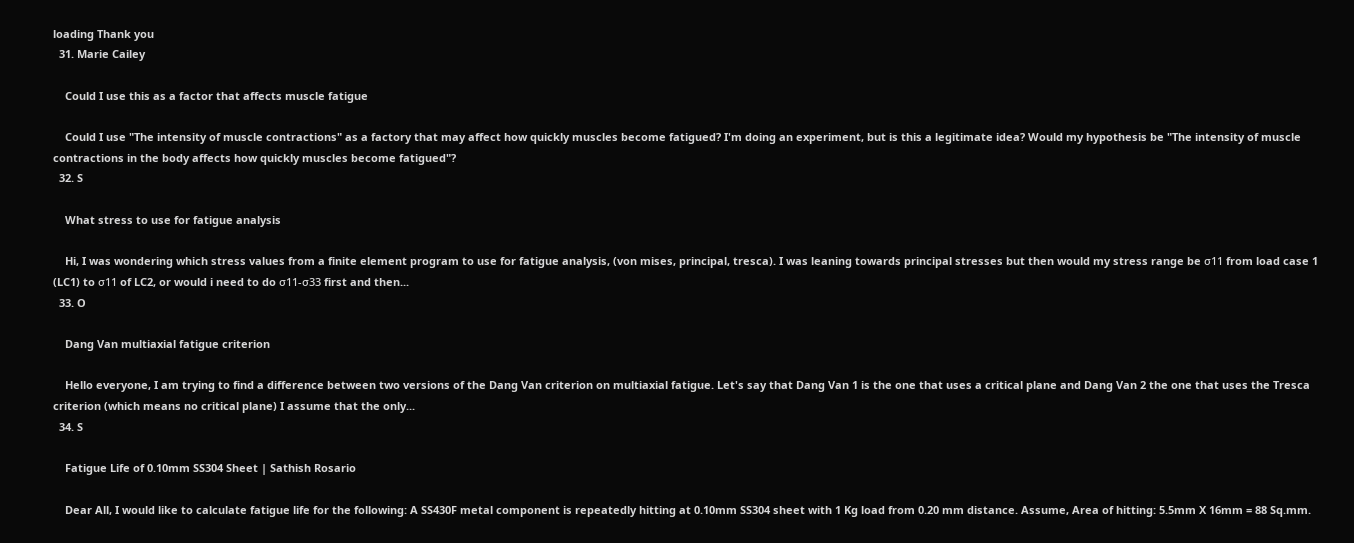loading Thank you
  31. Marie Cailey

    Could I use this as a factor that affects muscle fatigue

    Could I use "The intensity of muscle contractions" as a factory that may affect how quickly muscles become fatigued? I'm doing an experiment, but is this a legitimate idea? Would my hypothesis be "The intensity of muscle contractions in the body affects how quickly muscles become fatigued"?
  32. S

    What stress to use for fatigue analysis

    Hi, I was wondering which stress values from a finite element program to use for fatigue analysis, (von mises, principal, tresca). I was leaning towards principal stresses but then would my stress range be σ11 from load case 1 (LC1) to σ11 of LC2, or would i need to do σ11-σ33 first and then...
  33. O

    Dang Van multiaxial fatigue criterion

    Hello everyone, I am trying to find a difference between two versions of the Dang Van criterion on multiaxial fatigue. Let's say that Dang Van 1 is the one that uses a critical plane and Dang Van 2 the one that uses the Tresca criterion (which means no critical plane) I assume that the only...
  34. S

    Fatigue Life of 0.10mm SS304 Sheet | Sathish Rosario

    Dear All, I would like to calculate fatigue life for the following: A SS430F metal component is repeatedly hitting at 0.10mm SS304 sheet with 1 Kg load from 0.20 mm distance. Assume, Area of hitting: 5.5mm X 16mm = 88 Sq.mm.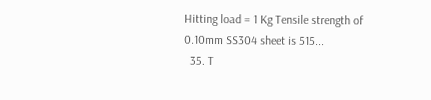Hitting load = 1 Kg Tensile strength of 0.10mm SS304 sheet is 515...
  35. T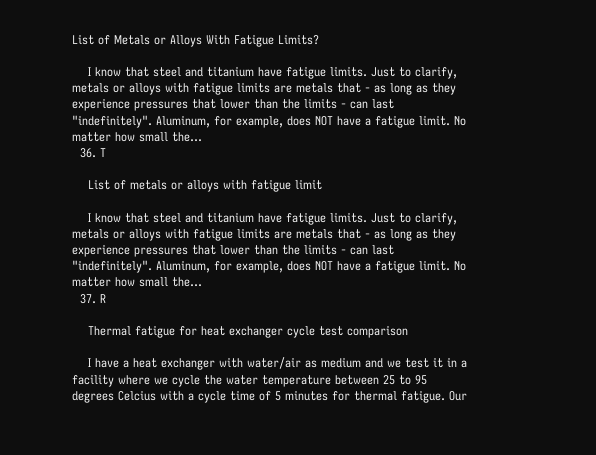List of Metals or Alloys With Fatigue Limits?

    I know that steel and titanium have fatigue limits. Just to clarify, metals or alloys with fatigue limits are metals that - as long as they experience pressures that lower than the limits - can last "indefinitely". Aluminum, for example, does NOT have a fatigue limit. No matter how small the...
  36. T

    List of metals or alloys with fatigue limit

    I know that steel and titanium have fatigue limits. Just to clarify, metals or alloys with fatigue limits are metals that - as long as they experience pressures that lower than the limits - can last "indefinitely". Aluminum, for example, does NOT have a fatigue limit. No matter how small the...
  37. R

    Thermal fatigue for heat exchanger cycle test comparison

    I have a heat exchanger with water/air as medium and we test it in a facility where we cycle the water temperature between 25 to 95 degrees Celcius with a cycle time of 5 minutes for thermal fatigue. Our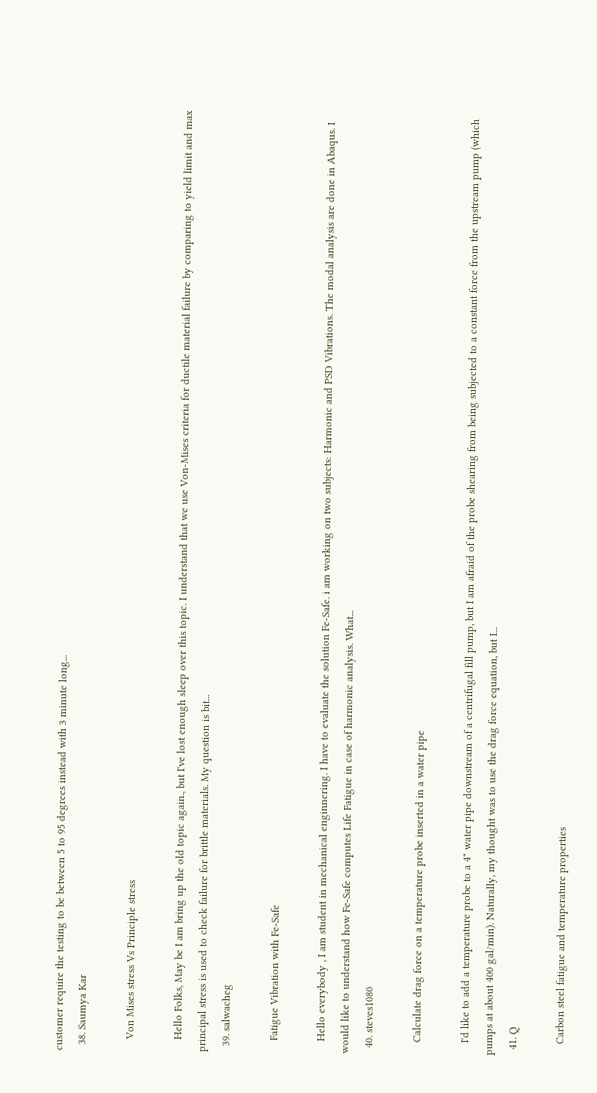customer require the testing to be between 5 to 95 degrees instead with 3 minute long...
  38. Saumya Kar

    Von Mises stress Vs Principle stress

    Hello Folks, May be I am bring up the old topic again., but I've lost enough sleep over this topic. I understand that we use Von-Mises criteria for ductile material failure by comparing to yield limit and max principal stress is used to check failure for brittle materials. My question is bit...
  39. salwacheg

    Fatigue Vibration with Fe-Safe

    Hello everybody , I am student in mechanical enginnering. I have to evaluate the solution Fe-Safe. i am working on two subjects: Harmonic and PSD Vibrations. The modal analysis are done in Abaqus. I would like to understand how Fe-Safe computes Life Fatigue in case of harmonic analysis. What...
  40. steves1080

    Calculate drag force on a temperature probe inserted in a water pipe

    I'd like to add a temperature probe to a 4" water pipe downstream of a centrifugal fill pump, but I am afraid of the probe shearing from being subjected to a constant force from the upstream pump (which pumps at about 400 gal/min). Naturally, my thought was to use the drag force equation, but I...
  41. Q

    Carbon steel fatigue and temperature properties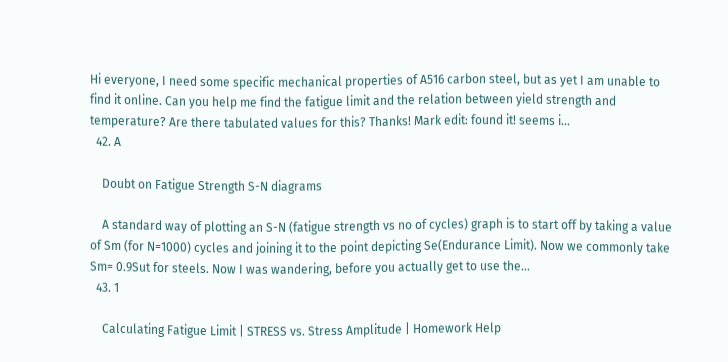Hi everyone, I need some specific mechanical properties of A516 carbon steel, but as yet I am unable to find it online. Can you help me find the fatigue limit and the relation between yield strength and temperature? Are there tabulated values for this? Thanks! Mark edit: found it! seems i...
  42. A

    Doubt on Fatigue Strength S-N diagrams

    A standard way of plotting an S-N (fatigue strength vs no of cycles) graph is to start off by taking a value of Sm (for N=1000) cycles and joining it to the point depicting Se(Endurance Limit). Now we commonly take Sm= 0.9Sut for steels. Now I was wandering, before you actually get to use the...
  43. 1

    Calculating Fatigue Limit | STRESS vs. Stress Amplitude | Homework Help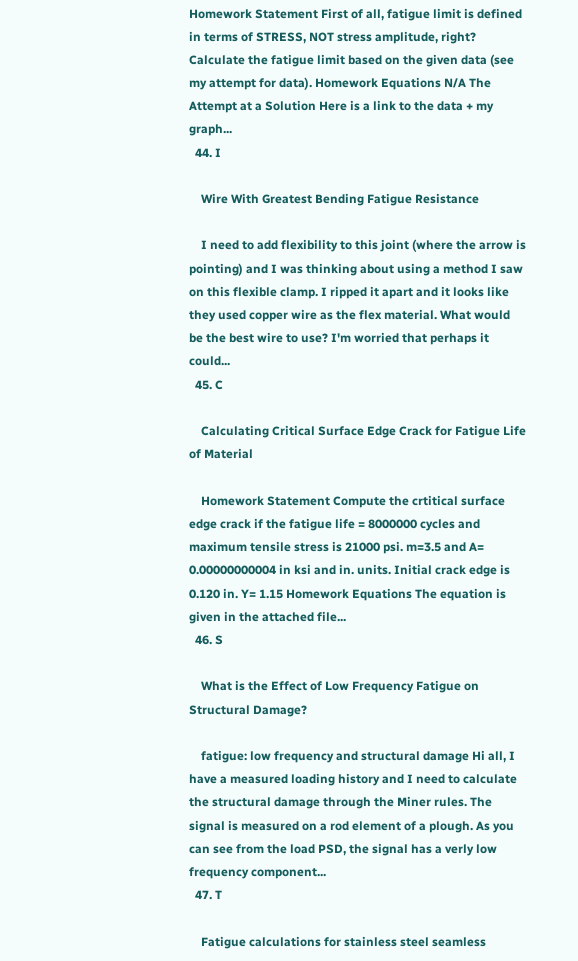Homework Statement First of all, fatigue limit is defined in terms of STRESS, NOT stress amplitude, right? Calculate the fatigue limit based on the given data (see my attempt for data). Homework Equations N/A The Attempt at a Solution Here is a link to the data + my graph...
  44. I

    Wire With Greatest Bending Fatigue Resistance

    I need to add flexibility to this joint (where the arrow is pointing) and I was thinking about using a method I saw on this flexible clamp. I ripped it apart and it looks like they used copper wire as the flex material. What would be the best wire to use? I'm worried that perhaps it could...
  45. C

    Calculating Critical Surface Edge Crack for Fatigue Life of Material

    Homework Statement Compute the crtitical surface edge crack if the fatigue life = 8000000 cycles and maximum tensile stress is 21000 psi. m=3.5 and A= 0.00000000004 in ksi and in. units. Initial crack edge is 0.120 in. Y= 1.15 Homework Equations The equation is given in the attached file...
  46. S

    What is the Effect of Low Frequency Fatigue on Structural Damage?

    fatigue: low frequency and structural damage Hi all, I have a measured loading history and I need to calculate the structural damage through the Miner rules. The signal is measured on a rod element of a plough. As you can see from the load PSD, the signal has a verly low frequency component...
  47. T

    Fatigue calculations for stainless steel seamless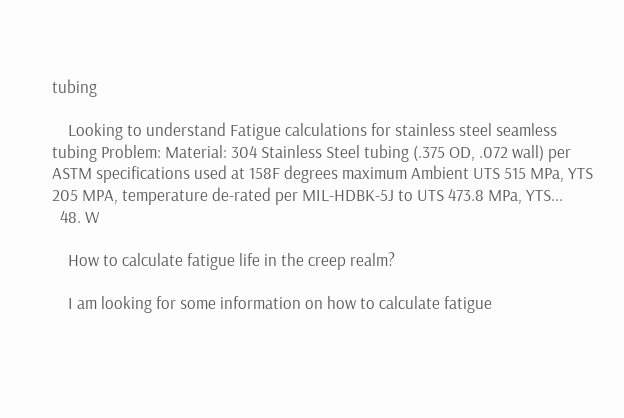tubing

    Looking to understand Fatigue calculations for stainless steel seamless tubing Problem: Material: 304 Stainless Steel tubing (.375 OD, .072 wall) per ASTM specifications used at 158F degrees maximum Ambient UTS 515 MPa, YTS 205 MPA, temperature de-rated per MIL-HDBK-5J to UTS 473.8 MPa, YTS...
  48. W

    How to calculate fatigue life in the creep realm?

    I am looking for some information on how to calculate fatigue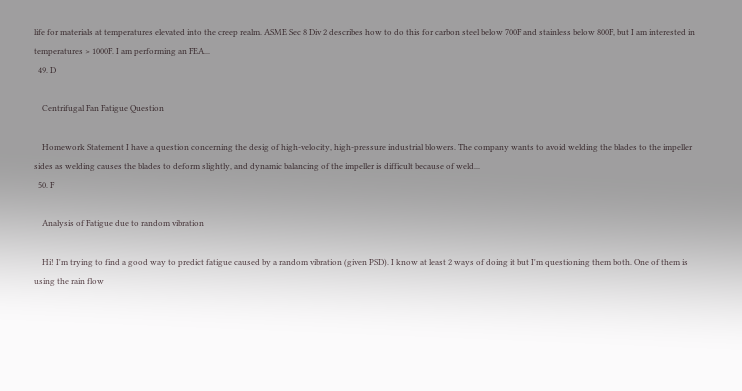life for materials at temperatures elevated into the creep realm. ASME Sec 8 Div 2 describes how to do this for carbon steel below 700F and stainless below 800F, but I am interested in temperatures > 1000F. I am performing an FEA...
  49. D

    Centrifugal Fan Fatigue Question

    Homework Statement I have a question concerning the desig of high-velocity, high-pressure industrial blowers. The company wants to avoid welding the blades to the impeller sides as welding causes the blades to deform slightly, and dynamic balancing of the impeller is difficult because of weld...
  50. F

    Analysis of Fatigue due to random vibration

    Hi! I'm trying to find a good way to predict fatigue caused by a random vibration (given PSD). I know at least 2 ways of doing it but I'm questioning them both. One of them is using the rain flow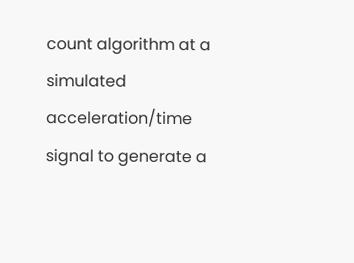count algorithm at a simulated acceleration/time signal to generate a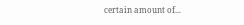certain amount of...